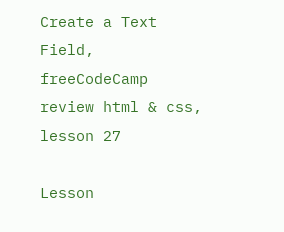Create a Text Field, freeCodeCamp review html & css, lesson 27

Lesson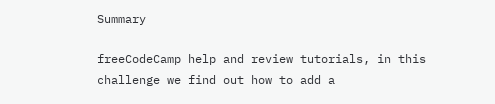Summary

freeCodeCamp help and review tutorials, in this challenge we find out how to add a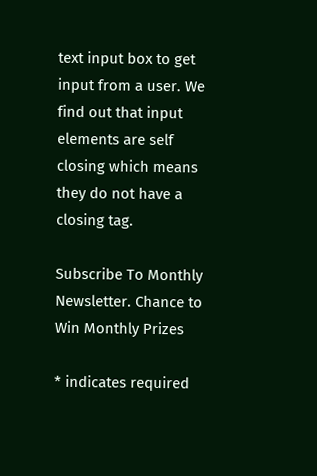text input box to get input from a user. We find out that input elements are self closing which means they do not have a closing tag.

Subscribe To Monthly Newsletter. Chance to Win Monthly Prizes

* indicates required